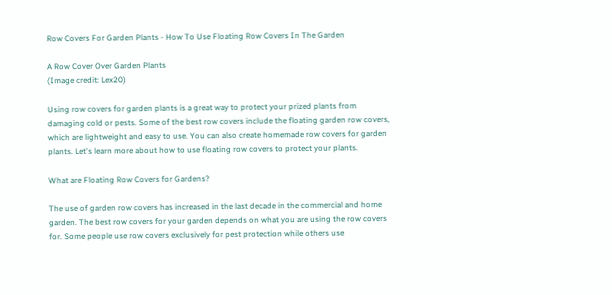Row Covers For Garden Plants - How To Use Floating Row Covers In The Garden

A Row Cover Over Garden Plants
(Image credit: Lex20)

Using row covers for garden plants is a great way to protect your prized plants from damaging cold or pests. Some of the best row covers include the floating garden row covers, which are lightweight and easy to use. You can also create homemade row covers for garden plants. Let's learn more about how to use floating row covers to protect your plants.

What are Floating Row Covers for Gardens?

The use of garden row covers has increased in the last decade in the commercial and home garden. The best row covers for your garden depends on what you are using the row covers for. Some people use row covers exclusively for pest protection while others use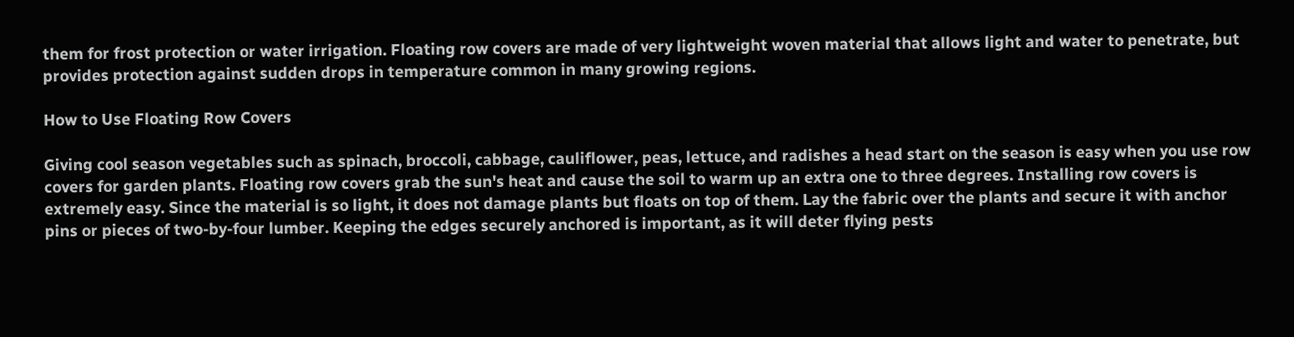them for frost protection or water irrigation. Floating row covers are made of very lightweight woven material that allows light and water to penetrate, but provides protection against sudden drops in temperature common in many growing regions.

How to Use Floating Row Covers

Giving cool season vegetables such as spinach, broccoli, cabbage, cauliflower, peas, lettuce, and radishes a head start on the season is easy when you use row covers for garden plants. Floating row covers grab the sun's heat and cause the soil to warm up an extra one to three degrees. Installing row covers is extremely easy. Since the material is so light, it does not damage plants but floats on top of them. Lay the fabric over the plants and secure it with anchor pins or pieces of two-by-four lumber. Keeping the edges securely anchored is important, as it will deter flying pests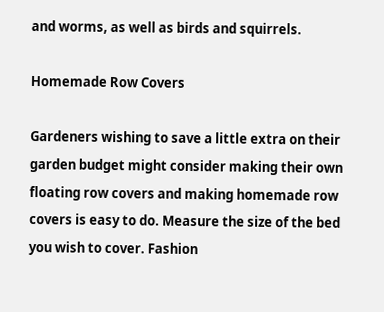and worms, as well as birds and squirrels.

Homemade Row Covers

Gardeners wishing to save a little extra on their garden budget might consider making their own floating row covers and making homemade row covers is easy to do. Measure the size of the bed you wish to cover. Fashion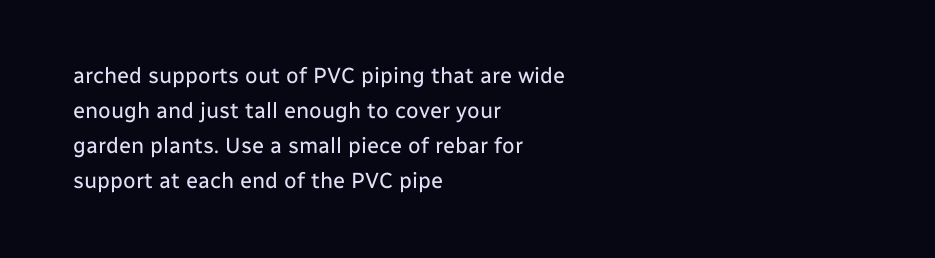arched supports out of PVC piping that are wide enough and just tall enough to cover your garden plants. Use a small piece of rebar for support at each end of the PVC pipe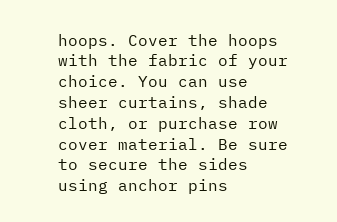hoops. Cover the hoops with the fabric of your choice. You can use sheer curtains, shade cloth, or purchase row cover material. Be sure to secure the sides using anchor pins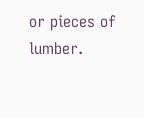or pieces of lumber.